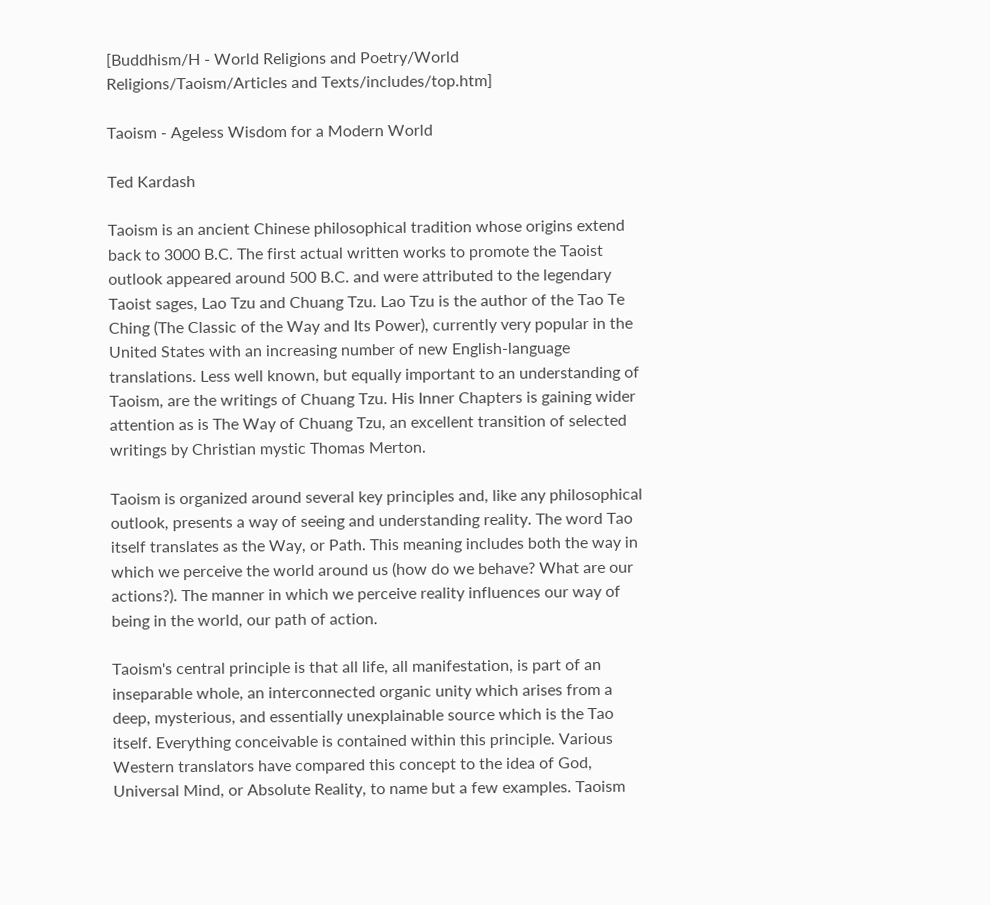[Buddhism/H - World Religions and Poetry/World Religions/Taoism/Articles and Texts/includes/top.htm]

Taoism - Ageless Wisdom for a Modern World

Ted Kardash

Taoism is an ancient Chinese philosophical tradition whose origins extend back to 3000 B.C. The first actual written works to promote the Taoist outlook appeared around 500 B.C. and were attributed to the legendary Taoist sages, Lao Tzu and Chuang Tzu. Lao Tzu is the author of the Tao Te Ching (The Classic of the Way and Its Power), currently very popular in the United States with an increasing number of new English-language translations. Less well known, but equally important to an understanding of Taoism, are the writings of Chuang Tzu. His Inner Chapters is gaining wider attention as is The Way of Chuang Tzu, an excellent transition of selected writings by Christian mystic Thomas Merton.

Taoism is organized around several key principles and, like any philosophical outlook, presents a way of seeing and understanding reality. The word Tao itself translates as the Way, or Path. This meaning includes both the way in which we perceive the world around us (how do we behave? What are our actions?). The manner in which we perceive reality influences our way of being in the world, our path of action.

Taoism's central principle is that all life, all manifestation, is part of an inseparable whole, an interconnected organic unity which arises from a deep, mysterious, and essentially unexplainable source which is the Tao itself. Everything conceivable is contained within this principle. Various Western translators have compared this concept to the idea of God, Universal Mind, or Absolute Reality, to name but a few examples. Taoism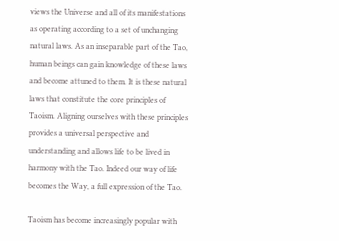views the Universe and all of its manifestations as operating according to a set of unchanging natural laws. As an inseparable part of the Tao, human beings can gain knowledge of these laws and become attuned to them. It is these natural laws that constitute the core principles of Taoism. Aligning ourselves with these principles provides a universal perspective and understanding and allows life to be lived in harmony with the Tao. Indeed our way of life becomes the Way, a full expression of the Tao.

Taoism has become increasingly popular with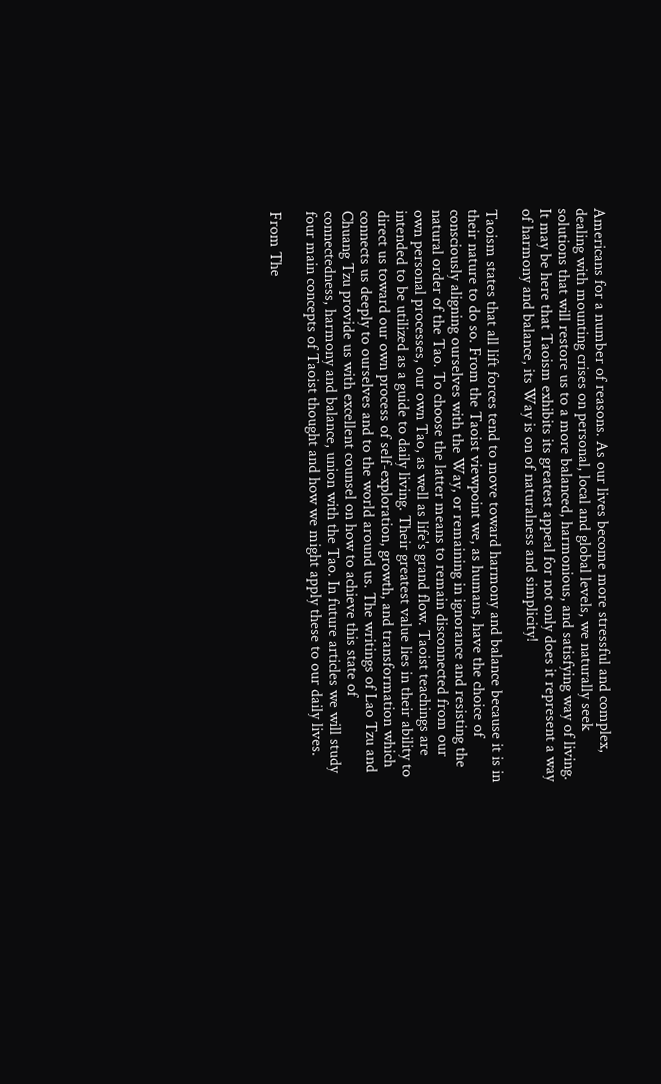Americans for a number of reasons. As our lives become more stressful and complex, dealing with mounting crises on personal, local and global levels, we naturally seek solutions that will restore us to a more balanced, harmonious, and satisfying way of living. It may be here that Taoism exhibits its greatest appeal for not only does it represent a way of harmony and balance, its Way is on of naturalness and simplicity!

Taoism states that all lift forces tend to move toward harmony and balance because it is in their nature to do so. From the Taoist viewpoint we, as humans, have the choice of consciously aligning ourselves with the Way, or remaining in ignorance and resisting the natural order of the Tao. To choose the latter means to remain disconnected from our own personal processes, our own Tao, as well as life's grand flow. Taoist teachings are intended to be utilized as a guide to daily living. Their greatest value lies in their ability to direct us toward our own process of self-exploration, growth, and transformation which connects us deeply to ourselves and to the world around us. The writings of Lao Tzu and Chuang Tzu provide us with excellent counsel on how to achieve this state of connectedness, harmony and balance, union with the Tao. In future articles we will study four main concepts of Taoist thought and how we might apply these to our daily lives.

From The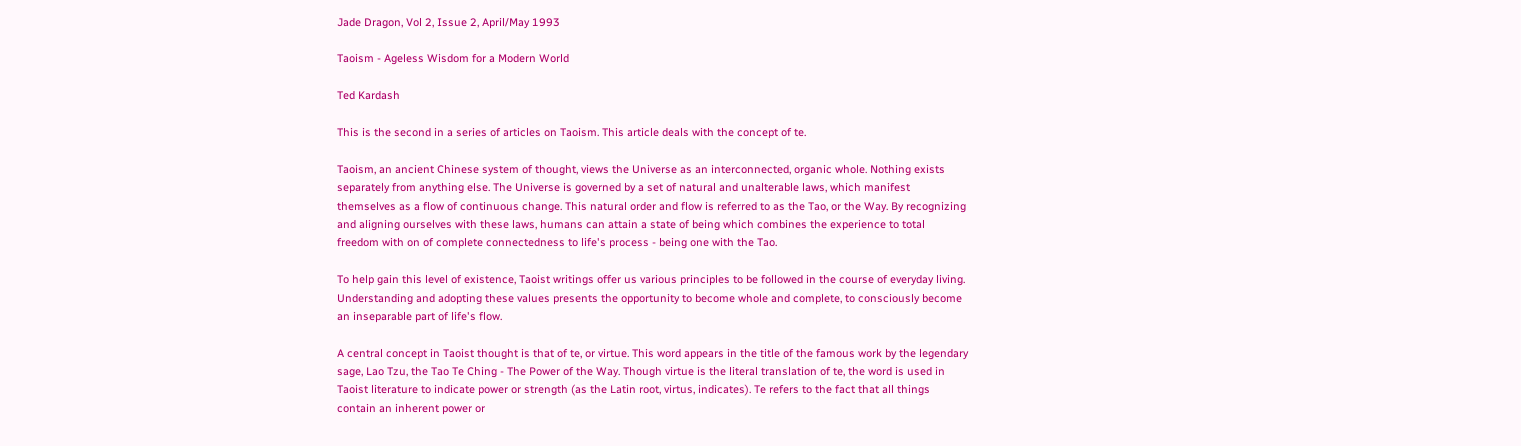Jade Dragon, Vol 2, Issue 2, April/May 1993

Taoism - Ageless Wisdom for a Modern World

Ted Kardash

This is the second in a series of articles on Taoism. This article deals with the concept of te.

Taoism, an ancient Chinese system of thought, views the Universe as an interconnected, organic whole. Nothing exists separately from anything else. The Universe is governed by a set of natural and unalterable laws, which manifest themselves as a flow of continuous change. This natural order and flow is referred to as the Tao, or the Way. By recognizing and aligning ourselves with these laws, humans can attain a state of being which combines the experience to total freedom with on of complete connectedness to life's process - being one with the Tao.

To help gain this level of existence, Taoist writings offer us various principles to be followed in the course of everyday living. Understanding and adopting these values presents the opportunity to become whole and complete, to consciously become an inseparable part of life's flow.

A central concept in Taoist thought is that of te, or virtue. This word appears in the title of the famous work by the legendary sage, Lao Tzu, the Tao Te Ching - The Power of the Way. Though virtue is the literal translation of te, the word is used in Taoist literature to indicate power or strength (as the Latin root, virtus, indicates). Te refers to the fact that all things contain an inherent power or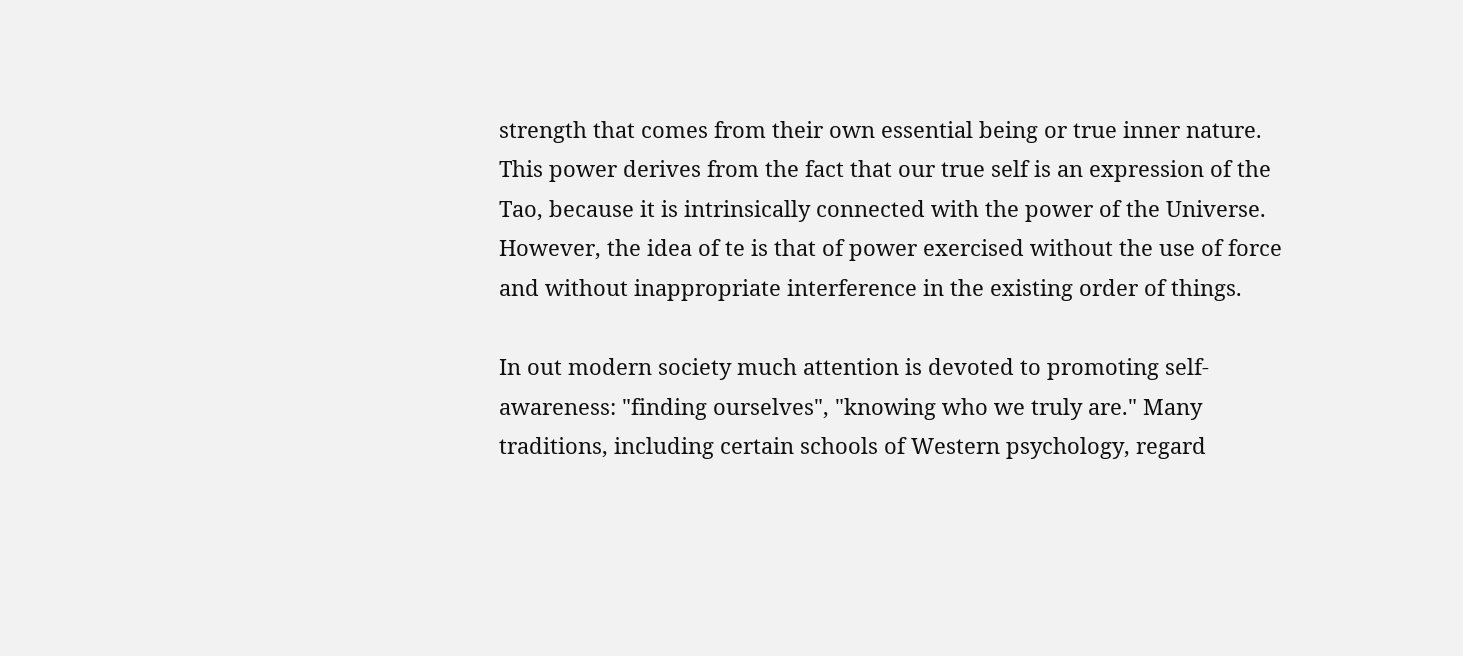strength that comes from their own essential being or true inner nature. This power derives from the fact that our true self is an expression of the Tao, because it is intrinsically connected with the power of the Universe. However, the idea of te is that of power exercised without the use of force and without inappropriate interference in the existing order of things.

In out modern society much attention is devoted to promoting self-awareness: "finding ourselves", "knowing who we truly are." Many traditions, including certain schools of Western psychology, regard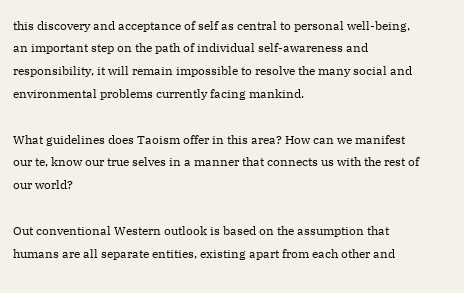this discovery and acceptance of self as central to personal well-being, an important step on the path of individual self-awareness and responsibility, it will remain impossible to resolve the many social and environmental problems currently facing mankind.

What guidelines does Taoism offer in this area? How can we manifest our te, know our true selves in a manner that connects us with the rest of our world?

Out conventional Western outlook is based on the assumption that humans are all separate entities, existing apart from each other and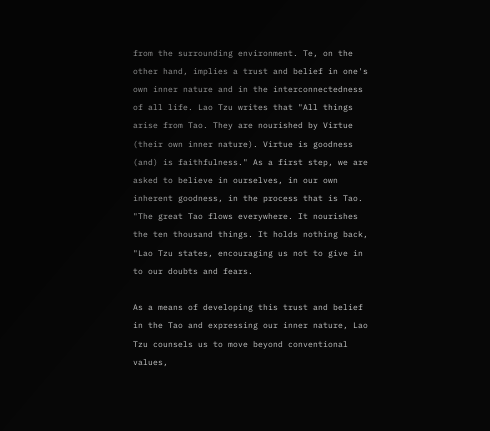from the surrounding environment. Te, on the other hand, implies a trust and belief in one's own inner nature and in the interconnectedness of all life. Lao Tzu writes that "All things arise from Tao. They are nourished by Virtue (their own inner nature). Virtue is goodness (and) is faithfulness." As a first step, we are asked to believe in ourselves, in our own inherent goodness, in the process that is Tao. "The great Tao flows everywhere. It nourishes the ten thousand things. It holds nothing back, "Lao Tzu states, encouraging us not to give in to our doubts and fears.

As a means of developing this trust and belief in the Tao and expressing our inner nature, Lao Tzu counsels us to move beyond conventional values,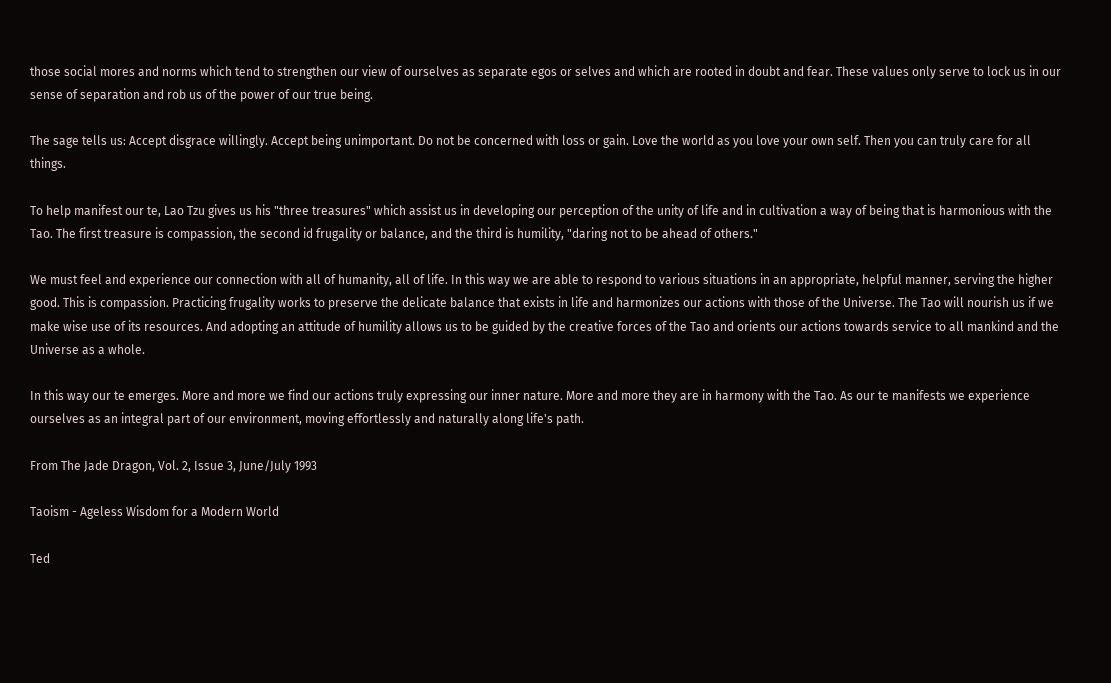those social mores and norms which tend to strengthen our view of ourselves as separate egos or selves and which are rooted in doubt and fear. These values only serve to lock us in our sense of separation and rob us of the power of our true being.

The sage tells us: Accept disgrace willingly. Accept being unimportant. Do not be concerned with loss or gain. Love the world as you love your own self. Then you can truly care for all things.

To help manifest our te, Lao Tzu gives us his "three treasures" which assist us in developing our perception of the unity of life and in cultivation a way of being that is harmonious with the Tao. The first treasure is compassion, the second id frugality or balance, and the third is humility, "daring not to be ahead of others."

We must feel and experience our connection with all of humanity, all of life. In this way we are able to respond to various situations in an appropriate, helpful manner, serving the higher good. This is compassion. Practicing frugality works to preserve the delicate balance that exists in life and harmonizes our actions with those of the Universe. The Tao will nourish us if we make wise use of its resources. And adopting an attitude of humility allows us to be guided by the creative forces of the Tao and orients our actions towards service to all mankind and the Universe as a whole.

In this way our te emerges. More and more we find our actions truly expressing our inner nature. More and more they are in harmony with the Tao. As our te manifests we experience ourselves as an integral part of our environment, moving effortlessly and naturally along life's path.

From The Jade Dragon, Vol. 2, Issue 3, June/July 1993

Taoism - Ageless Wisdom for a Modern World

Ted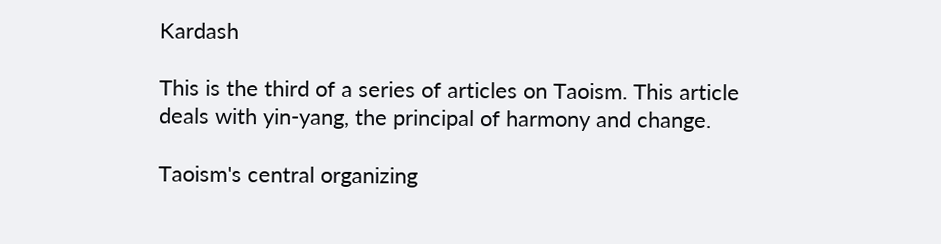Kardash

This is the third of a series of articles on Taoism. This article deals with yin-yang, the principal of harmony and change.

Taoism's central organizing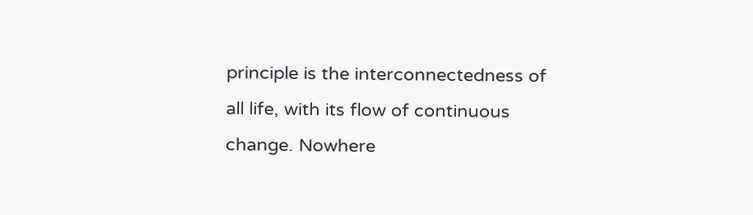principle is the interconnectedness of all life, with its flow of continuous change. Nowhere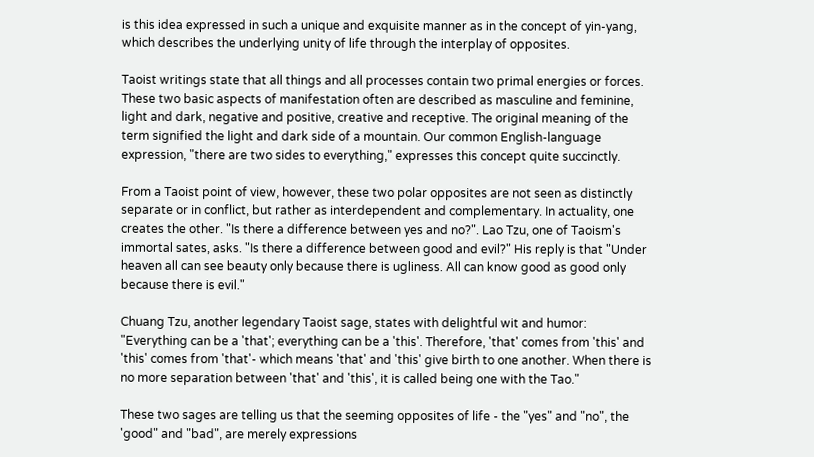is this idea expressed in such a unique and exquisite manner as in the concept of yin-yang, which describes the underlying unity of life through the interplay of opposites.

Taoist writings state that all things and all processes contain two primal energies or forces. These two basic aspects of manifestation often are described as masculine and feminine, light and dark, negative and positive, creative and receptive. The original meaning of the term signified the light and dark side of a mountain. Our common English-language expression, "there are two sides to everything," expresses this concept quite succinctly.

From a Taoist point of view, however, these two polar opposites are not seen as distinctly separate or in conflict, but rather as interdependent and complementary. In actuality, one creates the other. "Is there a difference between yes and no?". Lao Tzu, one of Taoism's immortal sates, asks. "Is there a difference between good and evil?" His reply is that "Under heaven all can see beauty only because there is ugliness. All can know good as good only because there is evil."

Chuang Tzu, another legendary Taoist sage, states with delightful wit and humor: "Everything can be a 'that'; everything can be a 'this'. Therefore, 'that' comes from 'this' and 'this' comes from 'that'- which means 'that' and 'this' give birth to one another. When there is no more separation between 'that' and 'this', it is called being one with the Tao."

These two sages are telling us that the seeming opposites of life - the "yes" and "no", the 'good" and "bad", are merely expressions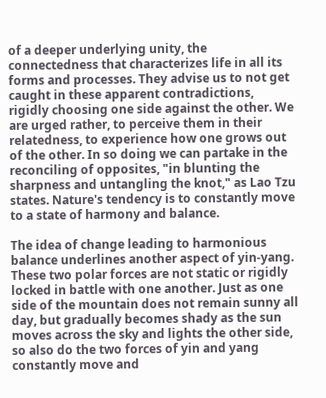of a deeper underlying unity, the connectedness that characterizes life in all its forms and processes. They advise us to not get caught in these apparent contradictions, rigidly choosing one side against the other. We are urged rather, to perceive them in their relatedness, to experience how one grows out of the other. In so doing we can partake in the reconciling of opposites, "in blunting the sharpness and untangling the knot," as Lao Tzu states. Nature's tendency is to constantly move to a state of harmony and balance.

The idea of change leading to harmonious balance underlines another aspect of yin-yang. These two polar forces are not static or rigidly locked in battle with one another. Just as one side of the mountain does not remain sunny all day, but gradually becomes shady as the sun moves across the sky and lights the other side, so also do the two forces of yin and yang constantly move and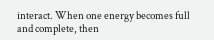interact. When one energy becomes full and complete, then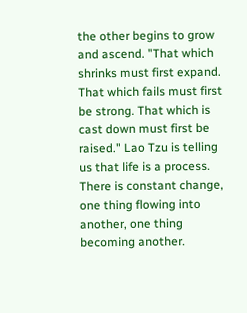the other begins to grow and ascend. "That which shrinks must first expand. That which fails must first be strong. That which is cast down must first be raised." Lao Tzu is telling us that life is a process. There is constant change, one thing flowing into another, one thing becoming another.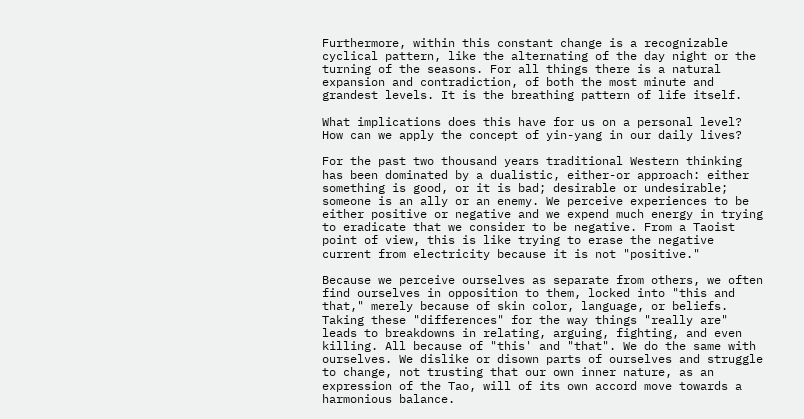Furthermore, within this constant change is a recognizable cyclical pattern, like the alternating of the day night or the turning of the seasons. For all things there is a natural expansion and contradiction, of both the most minute and grandest levels. It is the breathing pattern of life itself.

What implications does this have for us on a personal level? How can we apply the concept of yin-yang in our daily lives?

For the past two thousand years traditional Western thinking has been dominated by a dualistic, either-or approach: either something is good, or it is bad; desirable or undesirable; someone is an ally or an enemy. We perceive experiences to be either positive or negative and we expend much energy in trying to eradicate that we consider to be negative. From a Taoist point of view, this is like trying to erase the negative current from electricity because it is not "positive."

Because we perceive ourselves as separate from others, we often find ourselves in opposition to them, locked into "this and that," merely because of skin color, language, or beliefs. Taking these "differences" for the way things "really are" leads to breakdowns in relating, arguing, fighting, and even killing. All because of "this' and "that". We do the same with ourselves. We dislike or disown parts of ourselves and struggle to change, not trusting that our own inner nature, as an expression of the Tao, will of its own accord move towards a harmonious balance.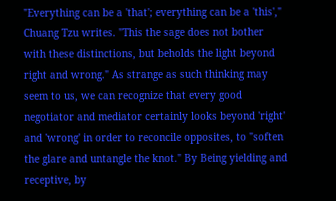"Everything can be a 'that'; everything can be a 'this'," Chuang Tzu writes. "This the sage does not bother with these distinctions, but beholds the light beyond right and wrong." As strange as such thinking may seem to us, we can recognize that every good negotiator and mediator certainly looks beyond 'right' and 'wrong' in order to reconcile opposites, to "soften the glare and untangle the knot." By Being yielding and receptive, by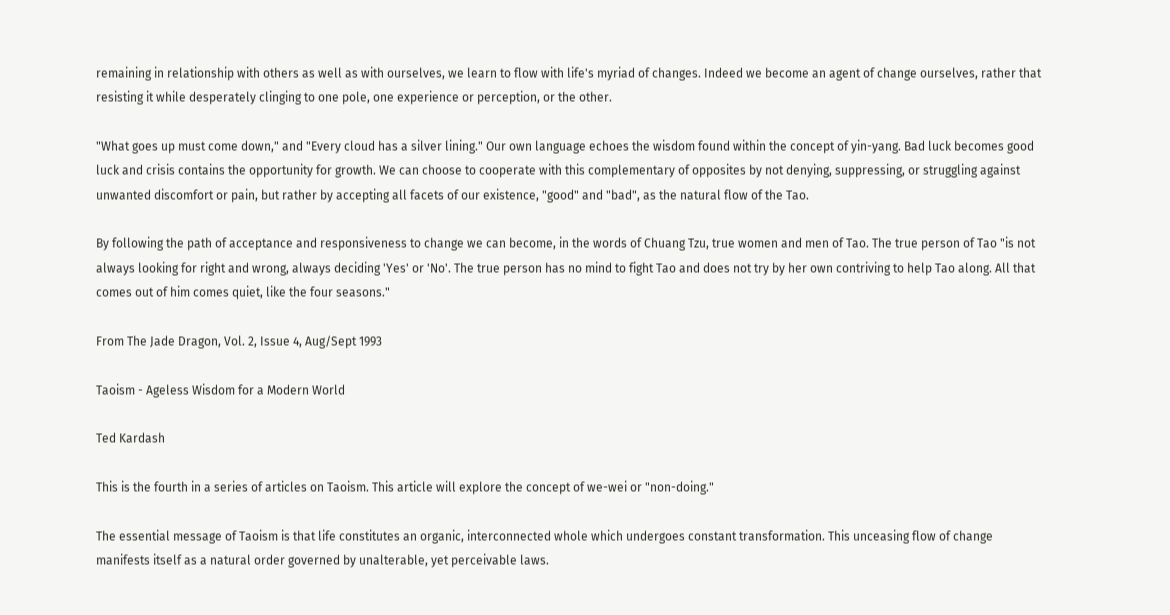remaining in relationship with others as well as with ourselves, we learn to flow with life's myriad of changes. Indeed we become an agent of change ourselves, rather that resisting it while desperately clinging to one pole, one experience or perception, or the other.

"What goes up must come down," and "Every cloud has a silver lining." Our own language echoes the wisdom found within the concept of yin-yang. Bad luck becomes good luck and crisis contains the opportunity for growth. We can choose to cooperate with this complementary of opposites by not denying, suppressing, or struggling against unwanted discomfort or pain, but rather by accepting all facets of our existence, "good" and "bad", as the natural flow of the Tao.

By following the path of acceptance and responsiveness to change we can become, in the words of Chuang Tzu, true women and men of Tao. The true person of Tao "is not always looking for right and wrong, always deciding 'Yes' or 'No'. The true person has no mind to fight Tao and does not try by her own contriving to help Tao along. All that comes out of him comes quiet, like the four seasons."

From The Jade Dragon, Vol. 2, Issue 4, Aug/Sept 1993

Taoism - Ageless Wisdom for a Modern World

Ted Kardash

This is the fourth in a series of articles on Taoism. This article will explore the concept of we-wei or "non-doing."

The essential message of Taoism is that life constitutes an organic, interconnected whole which undergoes constant transformation. This unceasing flow of change manifests itself as a natural order governed by unalterable, yet perceivable laws.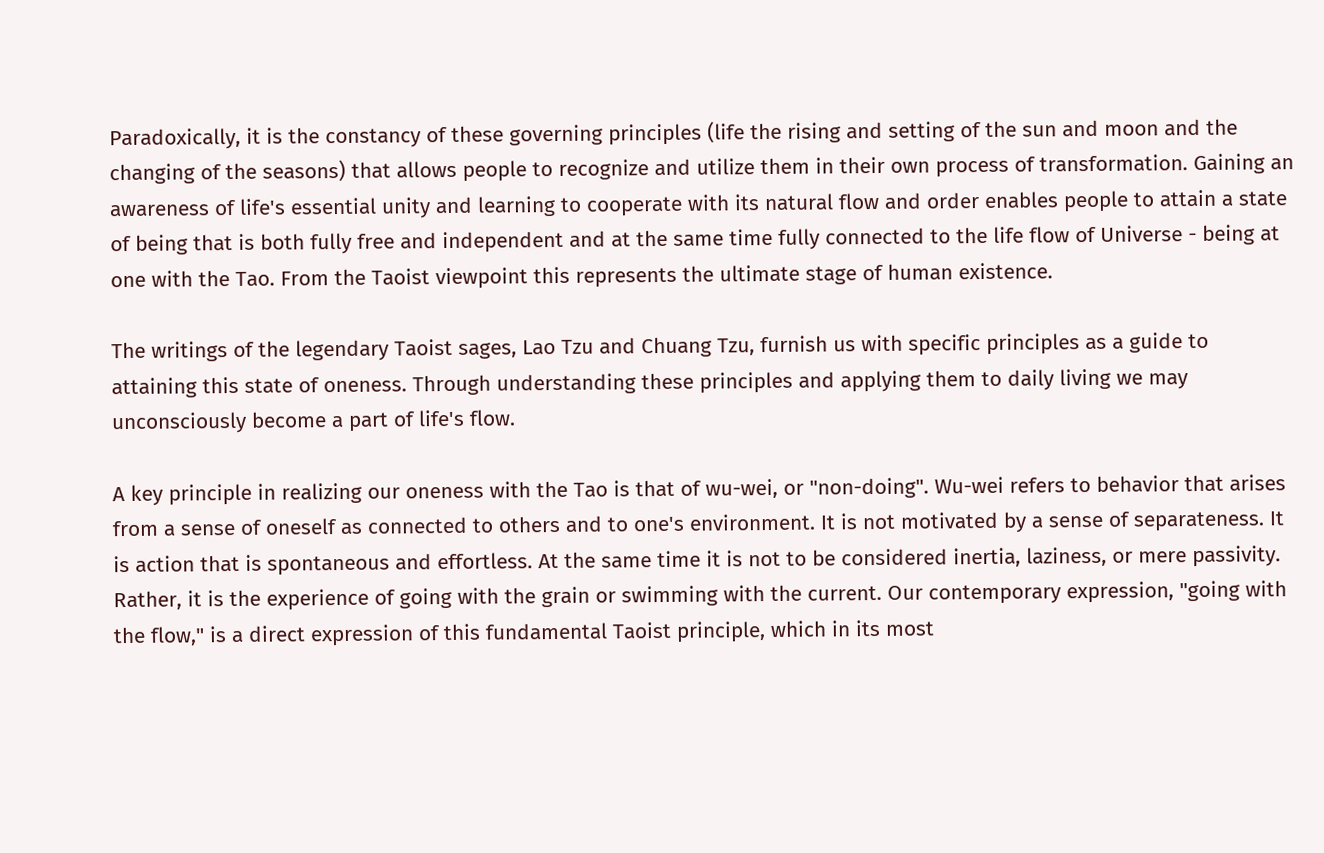Paradoxically, it is the constancy of these governing principles (life the rising and setting of the sun and moon and the changing of the seasons) that allows people to recognize and utilize them in their own process of transformation. Gaining an awareness of life's essential unity and learning to cooperate with its natural flow and order enables people to attain a state of being that is both fully free and independent and at the same time fully connected to the life flow of Universe - being at one with the Tao. From the Taoist viewpoint this represents the ultimate stage of human existence.

The writings of the legendary Taoist sages, Lao Tzu and Chuang Tzu, furnish us with specific principles as a guide to attaining this state of oneness. Through understanding these principles and applying them to daily living we may unconsciously become a part of life's flow.

A key principle in realizing our oneness with the Tao is that of wu-wei, or "non-doing". Wu-wei refers to behavior that arises from a sense of oneself as connected to others and to one's environment. It is not motivated by a sense of separateness. It is action that is spontaneous and effortless. At the same time it is not to be considered inertia, laziness, or mere passivity. Rather, it is the experience of going with the grain or swimming with the current. Our contemporary expression, "going with the flow," is a direct expression of this fundamental Taoist principle, which in its most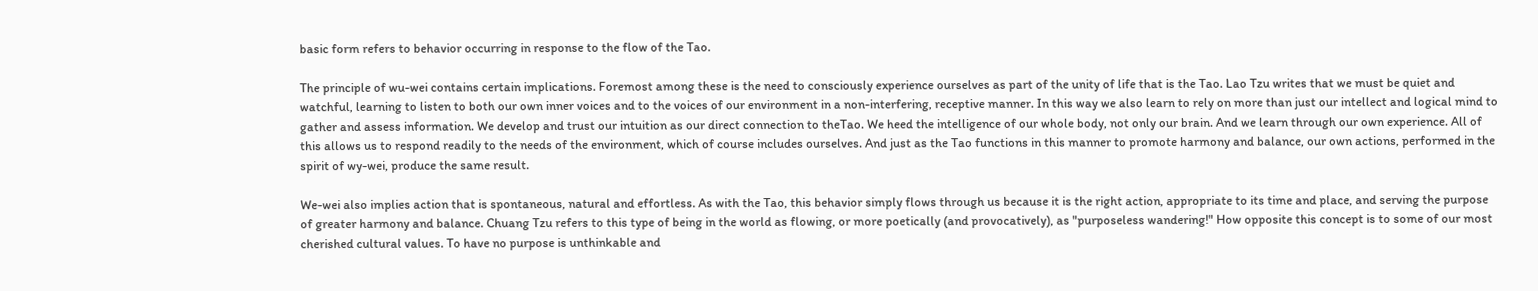basic form refers to behavior occurring in response to the flow of the Tao.

The principle of wu-wei contains certain implications. Foremost among these is the need to consciously experience ourselves as part of the unity of life that is the Tao. Lao Tzu writes that we must be quiet and watchful, learning to listen to both our own inner voices and to the voices of our environment in a non-interfering, receptive manner. In this way we also learn to rely on more than just our intellect and logical mind to gather and assess information. We develop and trust our intuition as our direct connection to theTao. We heed the intelligence of our whole body, not only our brain. And we learn through our own experience. All of this allows us to respond readily to the needs of the environment, which of course includes ourselves. And just as the Tao functions in this manner to promote harmony and balance, our own actions, performed in the spirit of wy-wei, produce the same result.

We-wei also implies action that is spontaneous, natural and effortless. As with the Tao, this behavior simply flows through us because it is the right action, appropriate to its time and place, and serving the purpose of greater harmony and balance. Chuang Tzu refers to this type of being in the world as flowing, or more poetically (and provocatively), as "purposeless wandering!" How opposite this concept is to some of our most cherished cultural values. To have no purpose is unthinkable and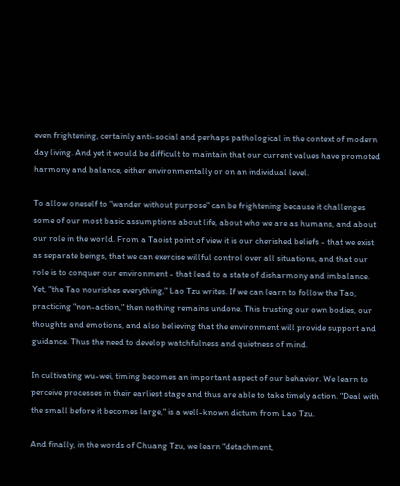even frightening, certainly anti-social and perhaps pathological in the context of modern day living. And yet it would be difficult to maintain that our current values have promoted harmony and balance, either environmentally or on an individual level.

To allow oneself to "wander without purpose" can be frightening because it challenges some of our most basic assumptions about life, about who we are as humans, and about our role in the world. From a Taoist point of view it is our cherished beliefs - that we exist as separate beings, that we can exercise willful control over all situations, and that our role is to conquer our environment - that lead to a state of disharmony and imbalance. Yet, "the Tao nourishes everything," Lao Tzu writes. If we can learn to follow the Tao, practicing "non-action," then nothing remains undone. This trusting our own bodies, our thoughts and emotions, and also believing that the environment will provide support and guidance. Thus the need to develop watchfulness and quietness of mind.

In cultivating wu-wei, timing becomes an important aspect of our behavior. We learn to perceive processes in their earliest stage and thus are able to take timely action. "Deal with the small before it becomes large," is a well-known dictum from Lao Tzu.

And finally, in the words of Chuang Tzu, we learn "detachment,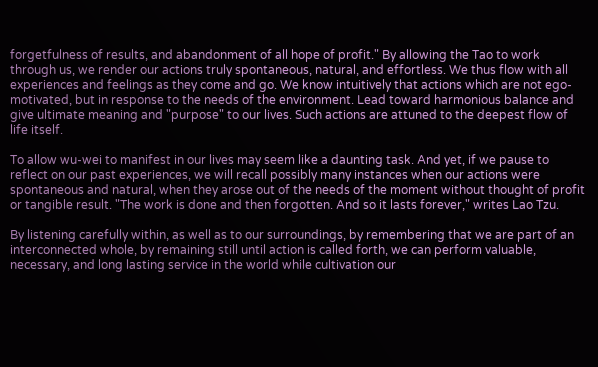forgetfulness of results, and abandonment of all hope of profit." By allowing the Tao to work through us, we render our actions truly spontaneous, natural, and effortless. We thus flow with all experiences and feelings as they come and go. We know intuitively that actions which are not ego-motivated, but in response to the needs of the environment. Lead toward harmonious balance and give ultimate meaning and "purpose" to our lives. Such actions are attuned to the deepest flow of life itself.

To allow wu-wei to manifest in our lives may seem like a daunting task. And yet, if we pause to reflect on our past experiences, we will recall possibly many instances when our actions were spontaneous and natural, when they arose out of the needs of the moment without thought of profit or tangible result. "The work is done and then forgotten. And so it lasts forever," writes Lao Tzu.

By listening carefully within, as well as to our surroundings, by remembering that we are part of an interconnected whole, by remaining still until action is called forth, we can perform valuable, necessary, and long lasting service in the world while cultivation our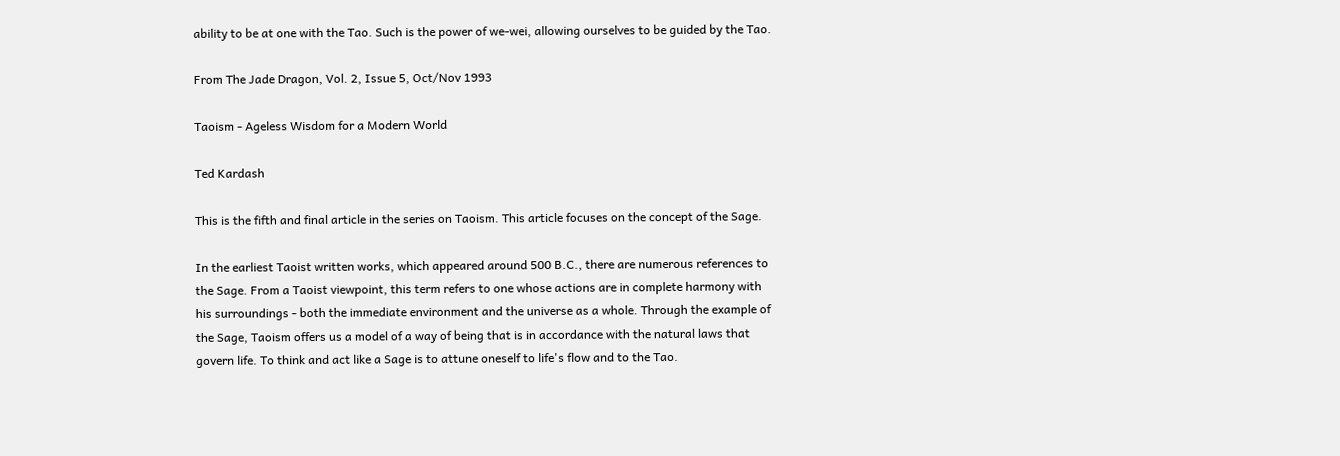ability to be at one with the Tao. Such is the power of we-wei, allowing ourselves to be guided by the Tao.

From The Jade Dragon, Vol. 2, Issue 5, Oct/Nov 1993

Taoism - Ageless Wisdom for a Modern World

Ted Kardash

This is the fifth and final article in the series on Taoism. This article focuses on the concept of the Sage.

In the earliest Taoist written works, which appeared around 500 B.C., there are numerous references to the Sage. From a Taoist viewpoint, this term refers to one whose actions are in complete harmony with his surroundings - both the immediate environment and the universe as a whole. Through the example of the Sage, Taoism offers us a model of a way of being that is in accordance with the natural laws that govern life. To think and act like a Sage is to attune oneself to life's flow and to the Tao.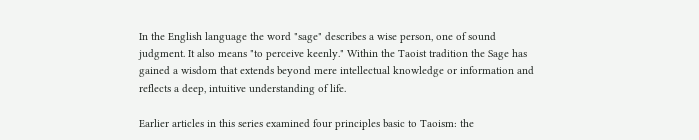In the English language the word "sage" describes a wise person, one of sound judgment. It also means "to perceive keenly." Within the Taoist tradition the Sage has gained a wisdom that extends beyond mere intellectual knowledge or information and reflects a deep, intuitive understanding of life.

Earlier articles in this series examined four principles basic to Taoism: the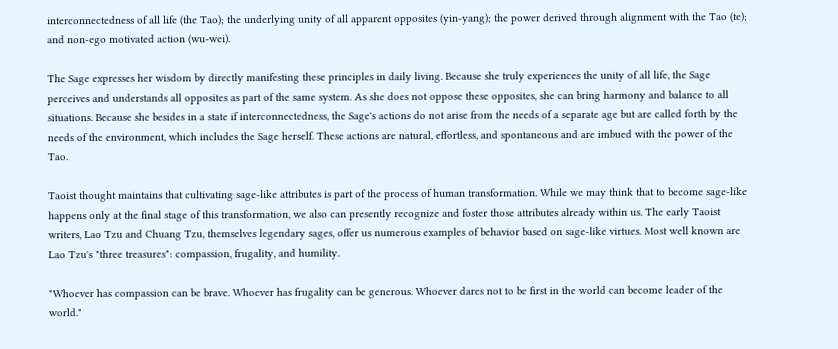interconnectedness of all life (the Tao); the underlying unity of all apparent opposites (yin-yang); the power derived through alignment with the Tao (te); and non-ego motivated action (wu-wei).

The Sage expresses her wisdom by directly manifesting these principles in daily living. Because she truly experiences the unity of all life, the Sage perceives and understands all opposites as part of the same system. As she does not oppose these opposites, she can bring harmony and balance to all situations. Because she besides in a state if interconnectedness, the Sage's actions do not arise from the needs of a separate age but are called forth by the needs of the environment, which includes the Sage herself. These actions are natural, effortless, and spontaneous and are imbued with the power of the Tao.

Taoist thought maintains that cultivating sage-like attributes is part of the process of human transformation. While we may think that to become sage-like happens only at the final stage of this transformation, we also can presently recognize and foster those attributes already within us. The early Taoist writers, Lao Tzu and Chuang Tzu, themselves legendary sages, offer us numerous examples of behavior based on sage-like virtues. Most well known are Lao Tzu's "three treasures": compassion, frugality, and humility.

"Whoever has compassion can be brave. Whoever has frugality can be generous. Whoever dares not to be first in the world can become leader of the world."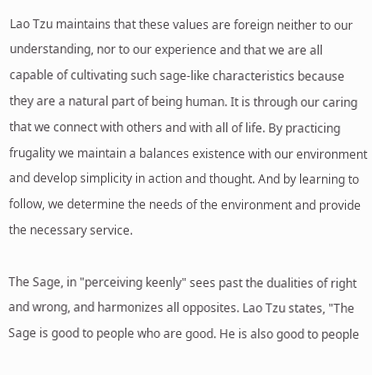Lao Tzu maintains that these values are foreign neither to our understanding, nor to our experience and that we are all capable of cultivating such sage-like characteristics because they are a natural part of being human. It is through our caring that we connect with others and with all of life. By practicing frugality we maintain a balances existence with our environment and develop simplicity in action and thought. And by learning to follow, we determine the needs of the environment and provide the necessary service.

The Sage, in "perceiving keenly" sees past the dualities of right and wrong, and harmonizes all opposites. Lao Tzu states, "The Sage is good to people who are good. He is also good to people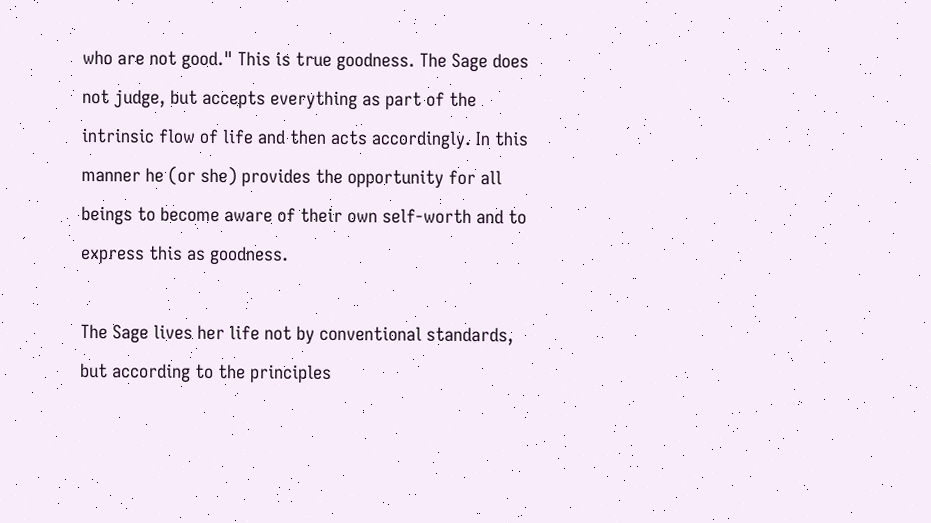who are not good." This is true goodness. The Sage does not judge, but accepts everything as part of the intrinsic flow of life and then acts accordingly. In this manner he (or she) provides the opportunity for all beings to become aware of their own self-worth and to express this as goodness.

The Sage lives her life not by conventional standards, but according to the principles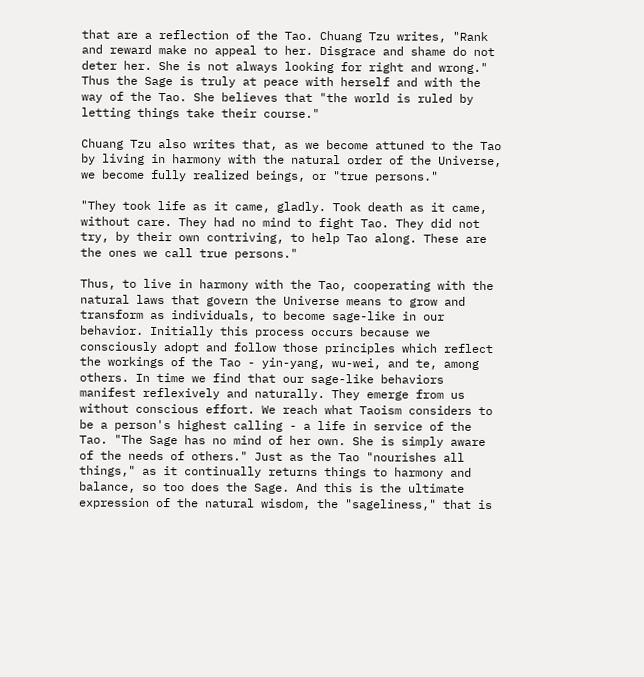that are a reflection of the Tao. Chuang Tzu writes, "Rank and reward make no appeal to her. Disgrace and shame do not deter her. She is not always looking for right and wrong." Thus the Sage is truly at peace with herself and with the way of the Tao. She believes that "the world is ruled by letting things take their course."

Chuang Tzu also writes that, as we become attuned to the Tao by living in harmony with the natural order of the Universe, we become fully realized beings, or "true persons."

"They took life as it came, gladly. Took death as it came, without care. They had no mind to fight Tao. They did not try, by their own contriving, to help Tao along. These are the ones we call true persons."

Thus, to live in harmony with the Tao, cooperating with the natural laws that govern the Universe means to grow and transform as individuals, to become sage-like in our behavior. Initially this process occurs because we consciously adopt and follow those principles which reflect the workings of the Tao - yin-yang, wu-wei, and te, among others. In time we find that our sage-like behaviors manifest reflexively and naturally. They emerge from us without conscious effort. We reach what Taoism considers to be a person's highest calling - a life in service of the Tao. "The Sage has no mind of her own. She is simply aware of the needs of others." Just as the Tao "nourishes all things," as it continually returns things to harmony and balance, so too does the Sage. And this is the ultimate expression of the natural wisdom, the "sageliness," that is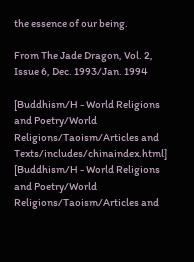the essence of our being.

From The Jade Dragon, Vol. 2, Issue 6, Dec. 1993/Jan. 1994

[Buddhism/H - World Religions and Poetry/World Religions/Taoism/Articles and Texts/includes/chinaindex.html]
[Buddhism/H - World Religions and Poetry/World Religions/Taoism/Articles and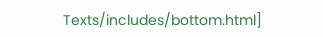Texts/includes/bottom.html]